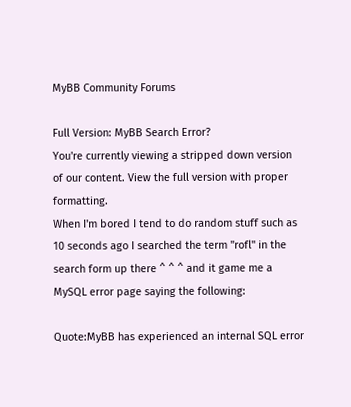MyBB Community Forums

Full Version: MyBB Search Error?
You're currently viewing a stripped down version of our content. View the full version with proper formatting.
When I'm bored I tend to do random stuff such as 10 seconds ago I searched the term "rofl" in the search form up there ^ ^ ^ and it game me a MySQL error page saying the following:

Quote:MyBB has experienced an internal SQL error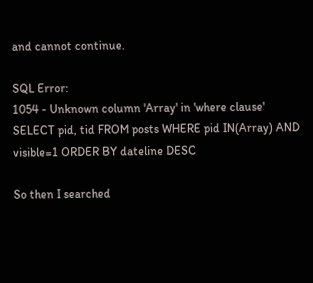and cannot continue.

SQL Error:
1054 - Unknown column 'Array' in 'where clause'
SELECT pid, tid FROM posts WHERE pid IN(Array) AND visible=1 ORDER BY dateline DESC

So then I searched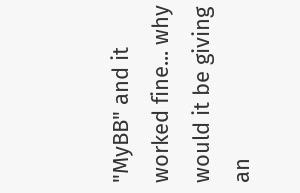"MyBB" and it worked fine... why would it be giving an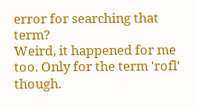error for searching that term?
Weird, it happened for me too. Only for the term 'rofl' though.